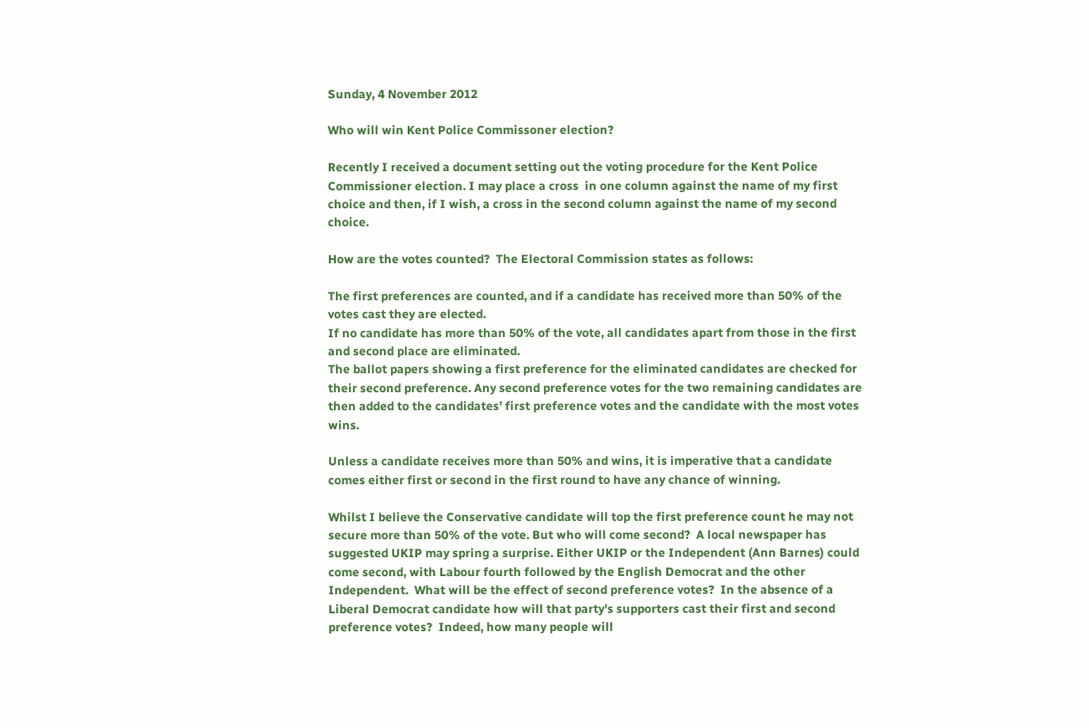Sunday, 4 November 2012

Who will win Kent Police Commissoner election?

Recently I received a document setting out the voting procedure for the Kent Police Commissioner election. I may place a cross  in one column against the name of my first choice and then, if I wish, a cross in the second column against the name of my second choice.

How are the votes counted?  The Electoral Commission states as follows:

The first preferences are counted, and if a candidate has received more than 50% of the votes cast they are elected.
If no candidate has more than 50% of the vote, all candidates apart from those in the first and second place are eliminated.
The ballot papers showing a first preference for the eliminated candidates are checked for their second preference. Any second preference votes for the two remaining candidates are then added to the candidates’ first preference votes and the candidate with the most votes wins.

Unless a candidate receives more than 50% and wins, it is imperative that a candidate comes either first or second in the first round to have any chance of winning.

Whilst I believe the Conservative candidate will top the first preference count he may not secure more than 50% of the vote. But who will come second?  A local newspaper has suggested UKIP may spring a surprise. Either UKIP or the Independent (Ann Barnes) could come second, with Labour fourth followed by the English Democrat and the other Independent.  What will be the effect of second preference votes?  In the absence of a Liberal Democrat candidate how will that party's supporters cast their first and second preference votes?  Indeed, how many people will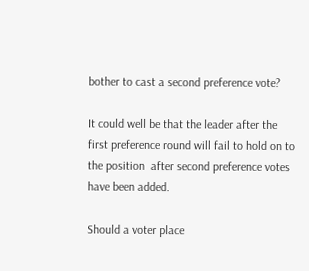bother to cast a second preference vote?

It could well be that the leader after the first preference round will fail to hold on to the position  after second preference votes have been added.

Should a voter place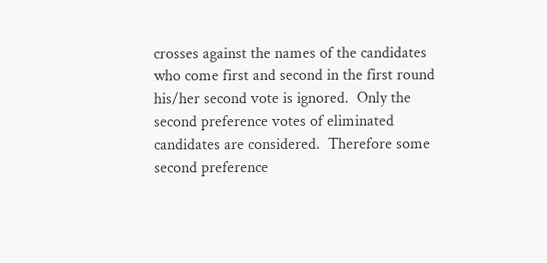crosses against the names of the candidates who come first and second in the first round his/her second vote is ignored.  Only the second preference votes of eliminated candidates are considered.  Therefore some second preference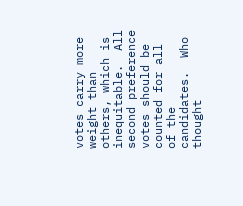votes carry more weight than others, which is inequitable.  All second preference votes should be counted for all of the candidates.  Who thought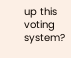up this voting system?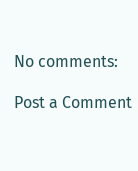No comments:

Post a Comment